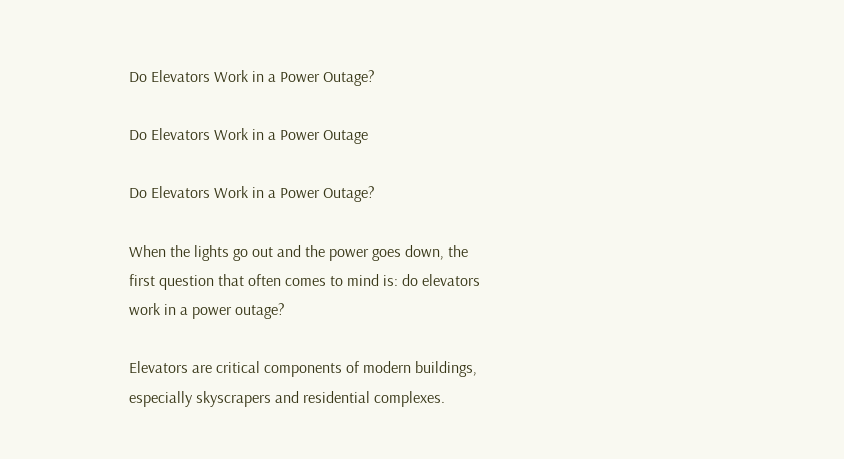Do Elevators Work in a Power Outage?

Do Elevators Work in a Power Outage

Do Elevators Work in a Power Outage?

When the lights go out and the power goes down, the first question that often comes to mind is: do elevators work in a power outage?

Elevators are critical components of modern buildings, especially skyscrapers and residential complexes.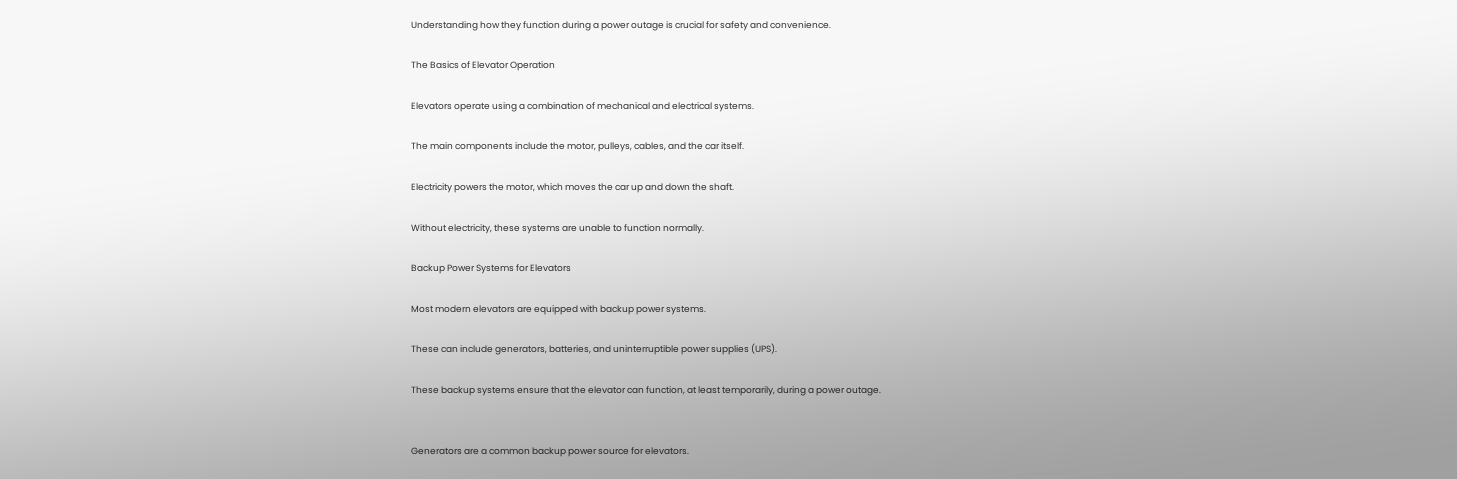Understanding how they function during a power outage is crucial for safety and convenience.

The Basics of Elevator Operation

Elevators operate using a combination of mechanical and electrical systems.

The main components include the motor, pulleys, cables, and the car itself.

Electricity powers the motor, which moves the car up and down the shaft.

Without electricity, these systems are unable to function normally.

Backup Power Systems for Elevators

Most modern elevators are equipped with backup power systems.

These can include generators, batteries, and uninterruptible power supplies (UPS).

These backup systems ensure that the elevator can function, at least temporarily, during a power outage.


Generators are a common backup power source for elevators.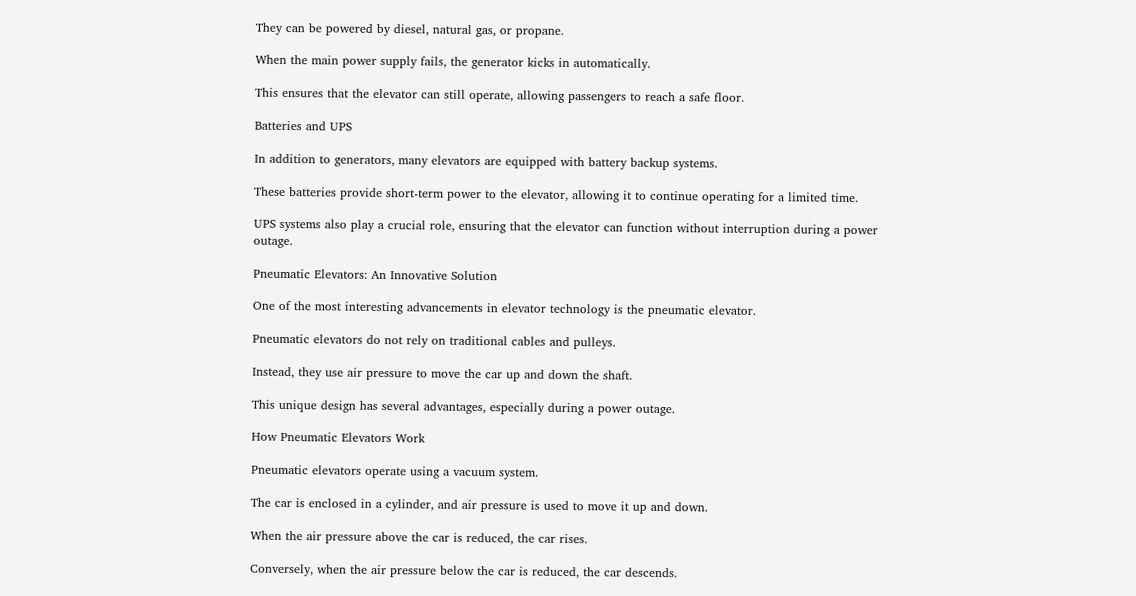They can be powered by diesel, natural gas, or propane.

When the main power supply fails, the generator kicks in automatically.

This ensures that the elevator can still operate, allowing passengers to reach a safe floor.

Batteries and UPS

In addition to generators, many elevators are equipped with battery backup systems.

These batteries provide short-term power to the elevator, allowing it to continue operating for a limited time.

UPS systems also play a crucial role, ensuring that the elevator can function without interruption during a power outage.

Pneumatic Elevators: An Innovative Solution

One of the most interesting advancements in elevator technology is the pneumatic elevator.

Pneumatic elevators do not rely on traditional cables and pulleys.

Instead, they use air pressure to move the car up and down the shaft.

This unique design has several advantages, especially during a power outage.

How Pneumatic Elevators Work

Pneumatic elevators operate using a vacuum system.

The car is enclosed in a cylinder, and air pressure is used to move it up and down.

When the air pressure above the car is reduced, the car rises.

Conversely, when the air pressure below the car is reduced, the car descends.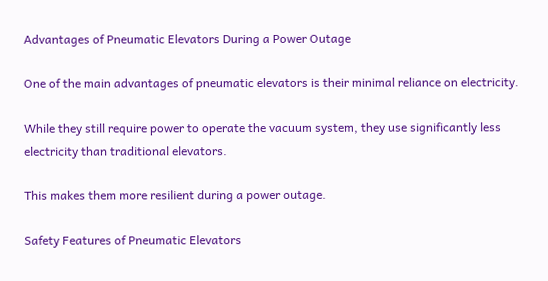Advantages of Pneumatic Elevators During a Power Outage

One of the main advantages of pneumatic elevators is their minimal reliance on electricity.

While they still require power to operate the vacuum system, they use significantly less electricity than traditional elevators.

This makes them more resilient during a power outage.

Safety Features of Pneumatic Elevators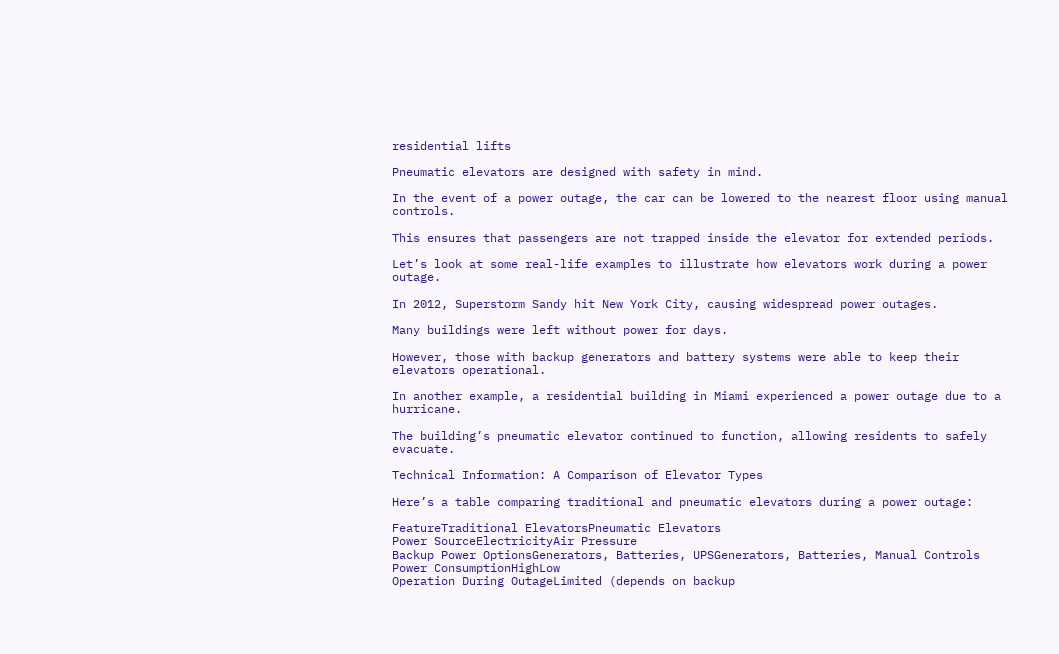residential lifts

Pneumatic elevators are designed with safety in mind.

In the event of a power outage, the car can be lowered to the nearest floor using manual controls.

This ensures that passengers are not trapped inside the elevator for extended periods.

Let’s look at some real-life examples to illustrate how elevators work during a power outage.

In 2012, Superstorm Sandy hit New York City, causing widespread power outages.

Many buildings were left without power for days.

However, those with backup generators and battery systems were able to keep their elevators operational.

In another example, a residential building in Miami experienced a power outage due to a hurricane.

The building’s pneumatic elevator continued to function, allowing residents to safely evacuate.

Technical Information: A Comparison of Elevator Types

Here’s a table comparing traditional and pneumatic elevators during a power outage:

FeatureTraditional ElevatorsPneumatic Elevators
Power SourceElectricityAir Pressure
Backup Power OptionsGenerators, Batteries, UPSGenerators, Batteries, Manual Controls
Power ConsumptionHighLow
Operation During OutageLimited (depends on backup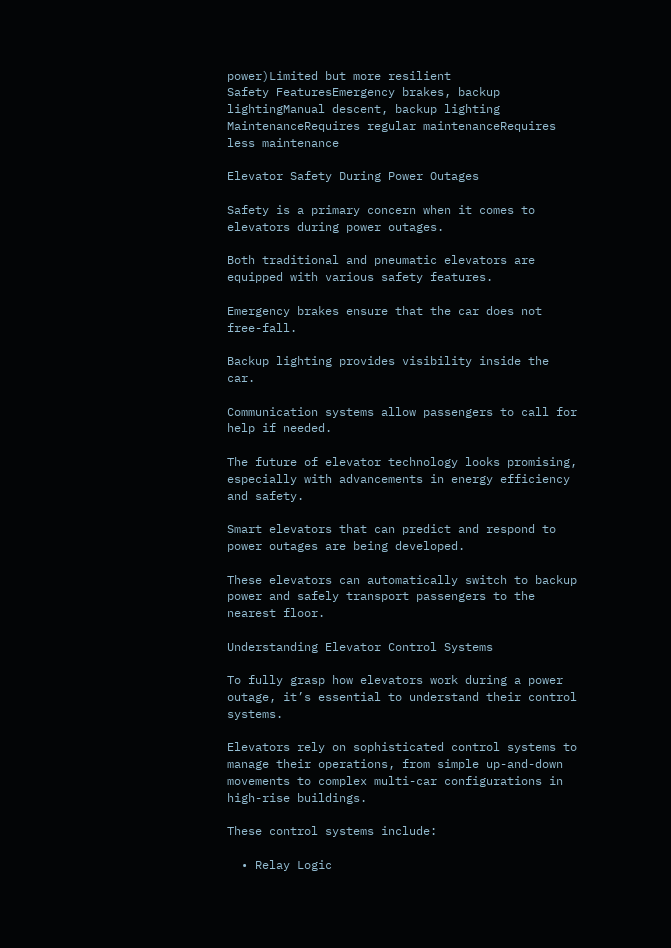power)Limited but more resilient
Safety FeaturesEmergency brakes, backup lightingManual descent, backup lighting
MaintenanceRequires regular maintenanceRequires less maintenance

Elevator Safety During Power Outages

Safety is a primary concern when it comes to elevators during power outages.

Both traditional and pneumatic elevators are equipped with various safety features.

Emergency brakes ensure that the car does not free-fall.

Backup lighting provides visibility inside the car.

Communication systems allow passengers to call for help if needed.

The future of elevator technology looks promising, especially with advancements in energy efficiency and safety.

Smart elevators that can predict and respond to power outages are being developed.

These elevators can automatically switch to backup power and safely transport passengers to the nearest floor.

Understanding Elevator Control Systems

To fully grasp how elevators work during a power outage, it’s essential to understand their control systems.

Elevators rely on sophisticated control systems to manage their operations, from simple up-and-down movements to complex multi-car configurations in high-rise buildings.

These control systems include:

  • Relay Logic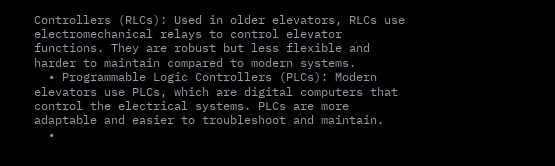Controllers (RLCs): Used in older elevators, RLCs use electromechanical relays to control elevator functions. They are robust but less flexible and harder to maintain compared to modern systems.
  • Programmable Logic Controllers (PLCs): Modern elevators use PLCs, which are digital computers that control the electrical systems. PLCs are more adaptable and easier to troubleshoot and maintain.
  •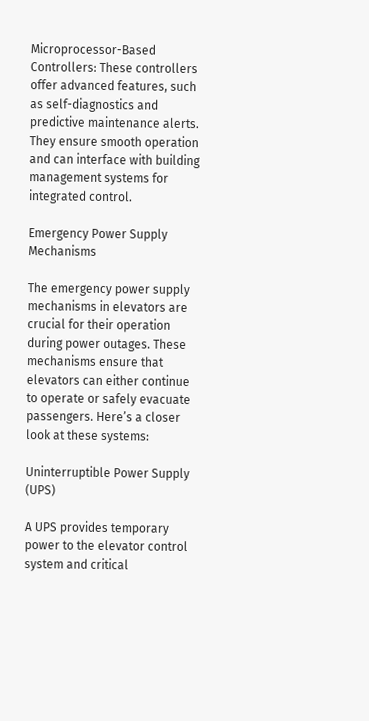Microprocessor-Based Controllers: These controllers offer advanced features, such as self-diagnostics and predictive maintenance alerts. They ensure smooth operation and can interface with building management systems for integrated control.

Emergency Power Supply Mechanisms

The emergency power supply mechanisms in elevators are crucial for their operation during power outages. These mechanisms ensure that elevators can either continue to operate or safely evacuate passengers. Here’s a closer look at these systems:

Uninterruptible Power Supply (UPS)

A UPS provides temporary power to the elevator control system and critical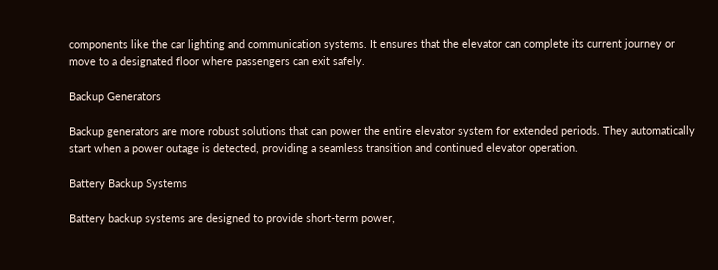components like the car lighting and communication systems. It ensures that the elevator can complete its current journey or move to a designated floor where passengers can exit safely.

Backup Generators

Backup generators are more robust solutions that can power the entire elevator system for extended periods. They automatically start when a power outage is detected, providing a seamless transition and continued elevator operation.

Battery Backup Systems

Battery backup systems are designed to provide short-term power,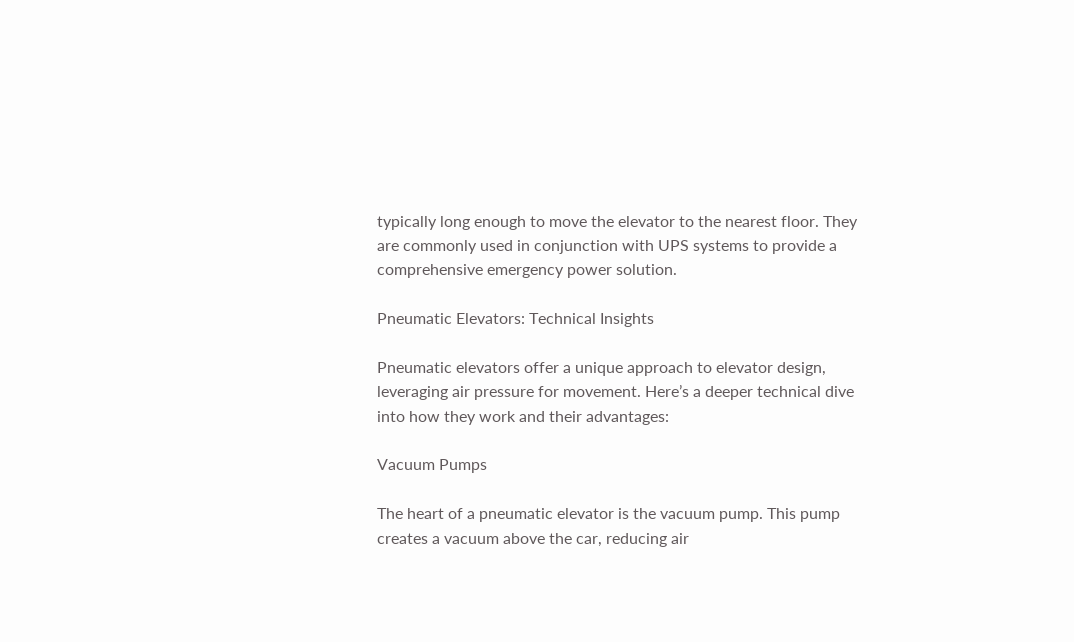typically long enough to move the elevator to the nearest floor. They are commonly used in conjunction with UPS systems to provide a comprehensive emergency power solution.

Pneumatic Elevators: Technical Insights

Pneumatic elevators offer a unique approach to elevator design, leveraging air pressure for movement. Here’s a deeper technical dive into how they work and their advantages:

Vacuum Pumps

The heart of a pneumatic elevator is the vacuum pump. This pump creates a vacuum above the car, reducing air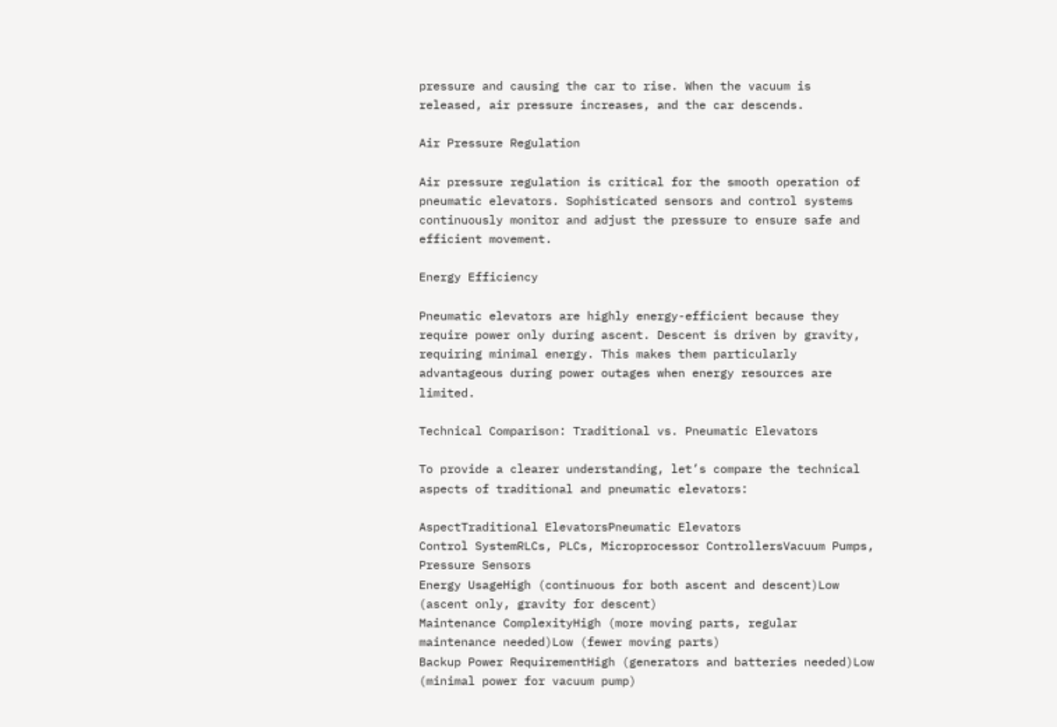pressure and causing the car to rise. When the vacuum is released, air pressure increases, and the car descends.

Air Pressure Regulation

Air pressure regulation is critical for the smooth operation of pneumatic elevators. Sophisticated sensors and control systems continuously monitor and adjust the pressure to ensure safe and efficient movement.

Energy Efficiency

Pneumatic elevators are highly energy-efficient because they require power only during ascent. Descent is driven by gravity, requiring minimal energy. This makes them particularly advantageous during power outages when energy resources are limited.

Technical Comparison: Traditional vs. Pneumatic Elevators

To provide a clearer understanding, let’s compare the technical aspects of traditional and pneumatic elevators:

AspectTraditional ElevatorsPneumatic Elevators
Control SystemRLCs, PLCs, Microprocessor ControllersVacuum Pumps, Pressure Sensors
Energy UsageHigh (continuous for both ascent and descent)Low (ascent only, gravity for descent)
Maintenance ComplexityHigh (more moving parts, regular maintenance needed)Low (fewer moving parts)
Backup Power RequirementHigh (generators and batteries needed)Low (minimal power for vacuum pump)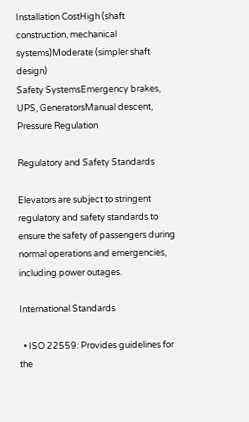Installation CostHigh (shaft construction, mechanical systems)Moderate (simpler shaft design)
Safety SystemsEmergency brakes, UPS, GeneratorsManual descent, Pressure Regulation

Regulatory and Safety Standards

Elevators are subject to stringent regulatory and safety standards to ensure the safety of passengers during normal operations and emergencies, including power outages.

International Standards

  • ISO 22559: Provides guidelines for the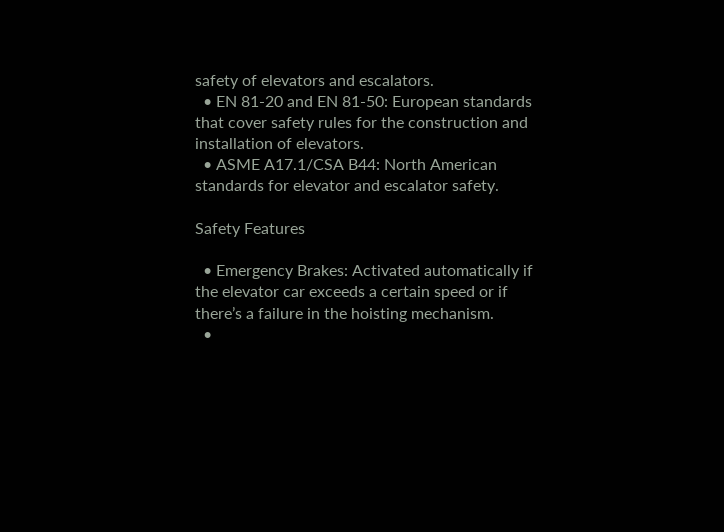safety of elevators and escalators.
  • EN 81-20 and EN 81-50: European standards that cover safety rules for the construction and installation of elevators.
  • ASME A17.1/CSA B44: North American standards for elevator and escalator safety.

Safety Features

  • Emergency Brakes: Activated automatically if the elevator car exceeds a certain speed or if there’s a failure in the hoisting mechanism.
  •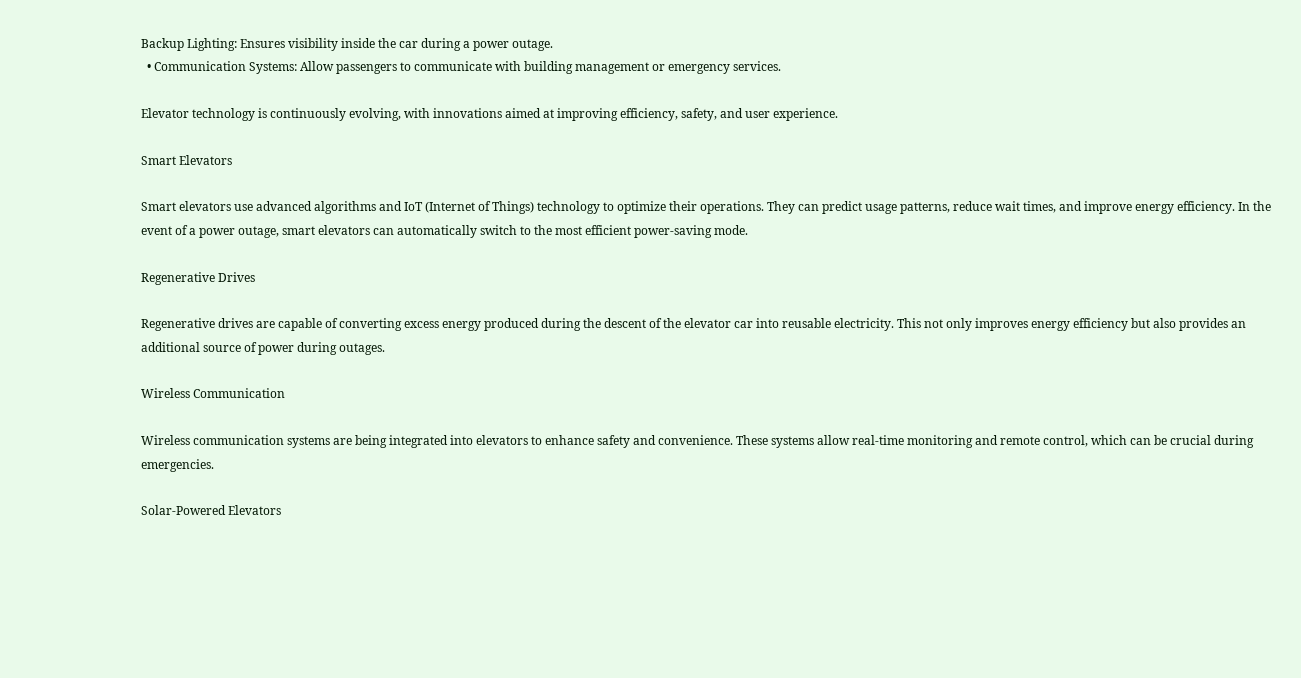Backup Lighting: Ensures visibility inside the car during a power outage.
  • Communication Systems: Allow passengers to communicate with building management or emergency services.

Elevator technology is continuously evolving, with innovations aimed at improving efficiency, safety, and user experience.

Smart Elevators

Smart elevators use advanced algorithms and IoT (Internet of Things) technology to optimize their operations. They can predict usage patterns, reduce wait times, and improve energy efficiency. In the event of a power outage, smart elevators can automatically switch to the most efficient power-saving mode.

Regenerative Drives

Regenerative drives are capable of converting excess energy produced during the descent of the elevator car into reusable electricity. This not only improves energy efficiency but also provides an additional source of power during outages.

Wireless Communication

Wireless communication systems are being integrated into elevators to enhance safety and convenience. These systems allow real-time monitoring and remote control, which can be crucial during emergencies.

Solar-Powered Elevators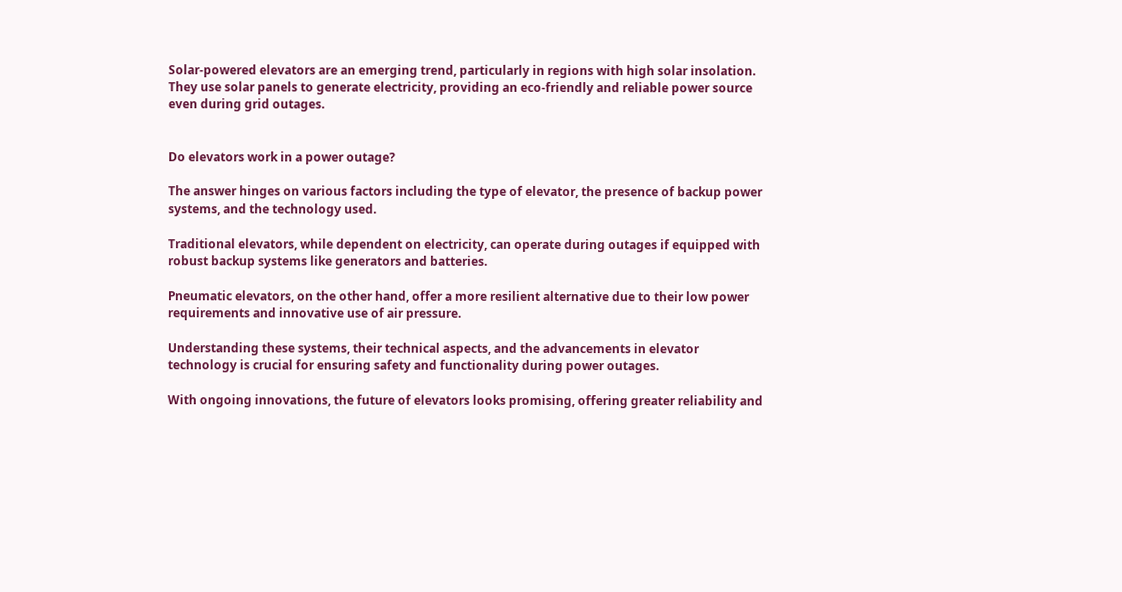Solar-powered elevators are an emerging trend, particularly in regions with high solar insolation. They use solar panels to generate electricity, providing an eco-friendly and reliable power source even during grid outages.


Do elevators work in a power outage?

The answer hinges on various factors including the type of elevator, the presence of backup power systems, and the technology used.

Traditional elevators, while dependent on electricity, can operate during outages if equipped with robust backup systems like generators and batteries.

Pneumatic elevators, on the other hand, offer a more resilient alternative due to their low power requirements and innovative use of air pressure.

Understanding these systems, their technical aspects, and the advancements in elevator technology is crucial for ensuring safety and functionality during power outages.

With ongoing innovations, the future of elevators looks promising, offering greater reliability and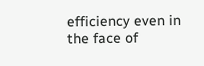efficiency even in the face of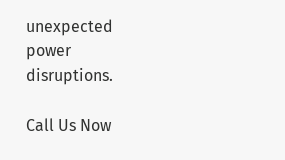unexpected power disruptions.

Call Us Now